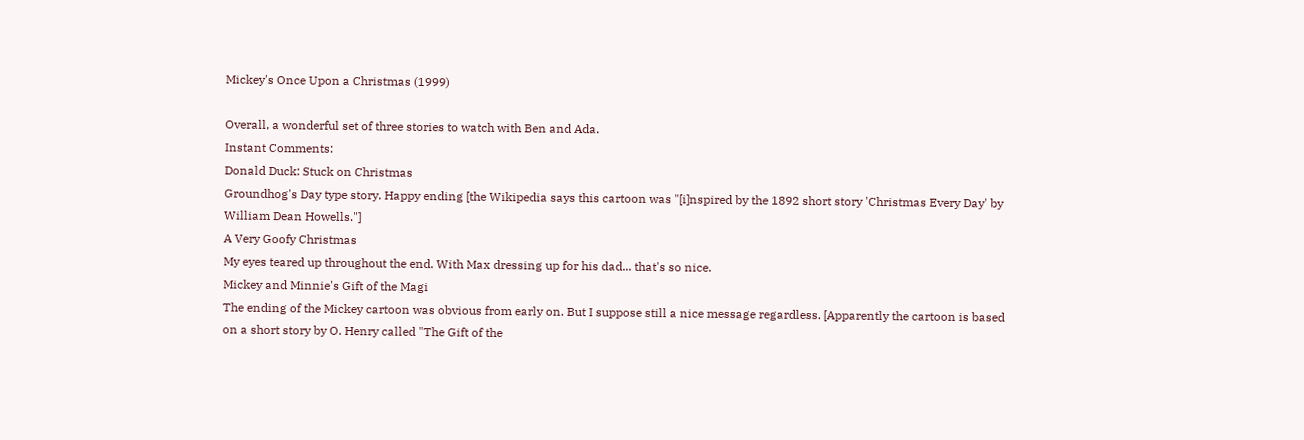Mickey's Once Upon a Christmas (1999)

Overall, a wonderful set of three stories to watch with Ben and Ada.
Instant Comments:
Donald Duck: Stuck on Christmas
Groundhog's Day type story. Happy ending [the Wikipedia says this cartoon was "[i]nspired by the 1892 short story 'Christmas Every Day' by William Dean Howells."]
A Very Goofy Christmas
My eyes teared up throughout the end. With Max dressing up for his dad... that's so nice.
Mickey and Minnie's Gift of the Magi
The ending of the Mickey cartoon was obvious from early on. But I suppose still a nice message regardless. [Apparently the cartoon is based on a short story by O. Henry called "The Gift of the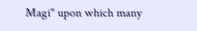Magi" upon which many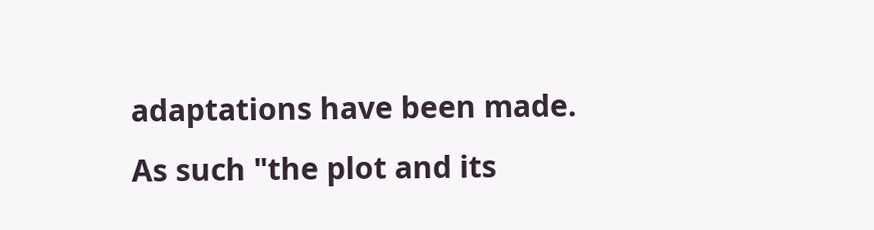adaptations have been made. As such "the plot and its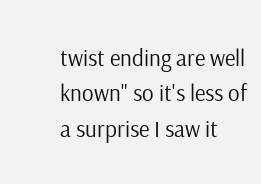twist ending are well known" so it's less of a surprise I saw it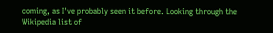coming, as I've probably seen it before. Looking through the Wikipedia list of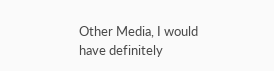Other Media, I would have definitely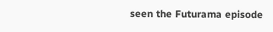seen the Futurama episode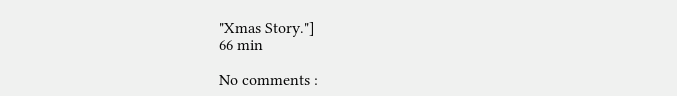"Xmas Story."]
66 min

No comments :